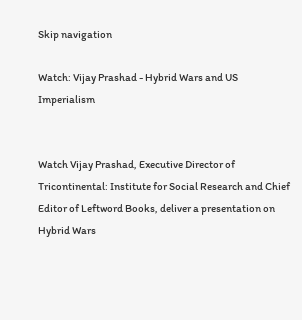Skip navigation

Watch: Vijay Prashad - Hybrid Wars and US Imperialism


Watch Vijay Prashad, Executive Director of Tricontinental: Institute for Social Research and Chief Editor of Leftword Books, deliver a presentation on Hybrid Wars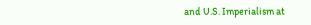and U.S. Imperialism at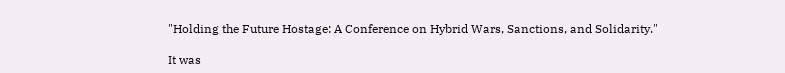"Holding the Future Hostage: A Conference on Hybrid Wars, Sanctions, and Solidarity."

It was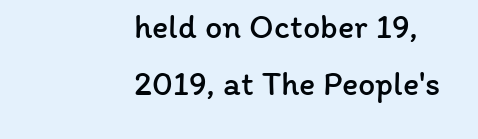held on October 19, 2019, at The People's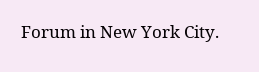Forum in New York City.